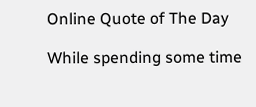Online Quote of The Day

While spending some time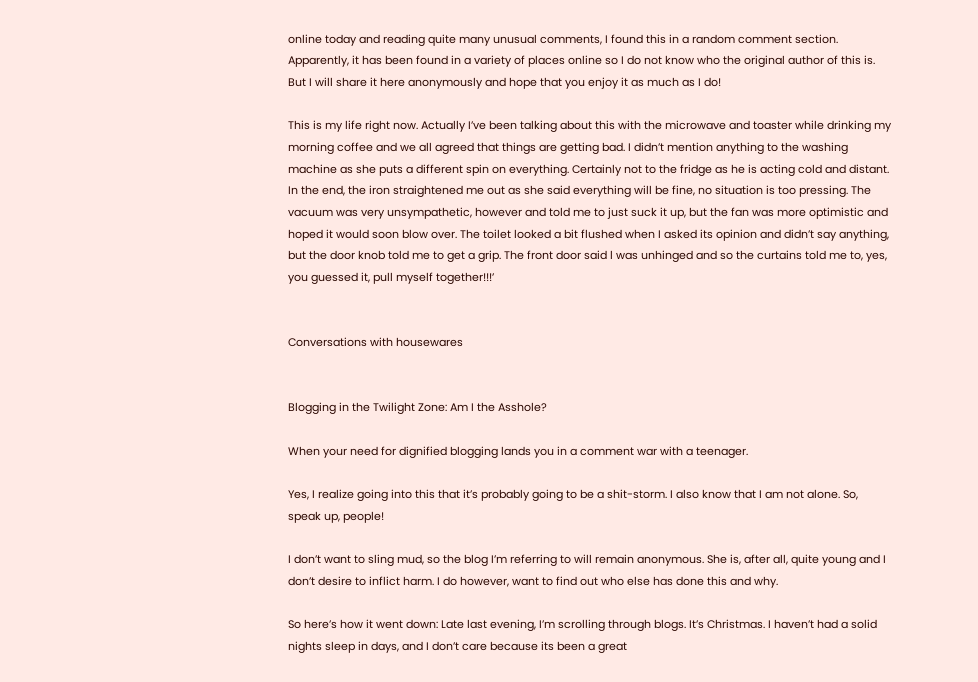online today and reading quite many unusual comments, I found this in a random comment section. Apparently, it has been found in a variety of places online so I do not know who the original author of this is. But I will share it here anonymously and hope that you enjoy it as much as I do!

This is my life right now. Actually I’ve been talking about this with the microwave and toaster while drinking my morning coffee and we all agreed that things are getting bad. I didn’t mention anything to the washing machine as she puts a different spin on everything. Certainly not to the fridge as he is acting cold and distant. In the end, the iron straightened me out as she said everything will be fine, no situation is too pressing. The vacuum was very unsympathetic, however and told me to just suck it up, but the fan was more optimistic and hoped it would soon blow over. The toilet looked a bit flushed when I asked its opinion and didn’t say anything, but the door knob told me to get a grip. The front door said l was unhinged and so the curtains told me to, yes, you guessed it, pull myself together!!!’


Conversations with housewares


Blogging in the Twilight Zone: Am I the Asshole?

When your need for dignified blogging lands you in a comment war with a teenager.

Yes, I realize going into this that it’s probably going to be a shit-storm. I also know that I am not alone. So, speak up, people!

I don’t want to sling mud, so the blog I’m referring to will remain anonymous. She is, after all, quite young and I don’t desire to inflict harm. I do however, want to find out who else has done this and why.

So here’s how it went down: Late last evening, I’m scrolling through blogs. It’s Christmas. I haven’t had a solid nights sleep in days, and I don’t care because its been a great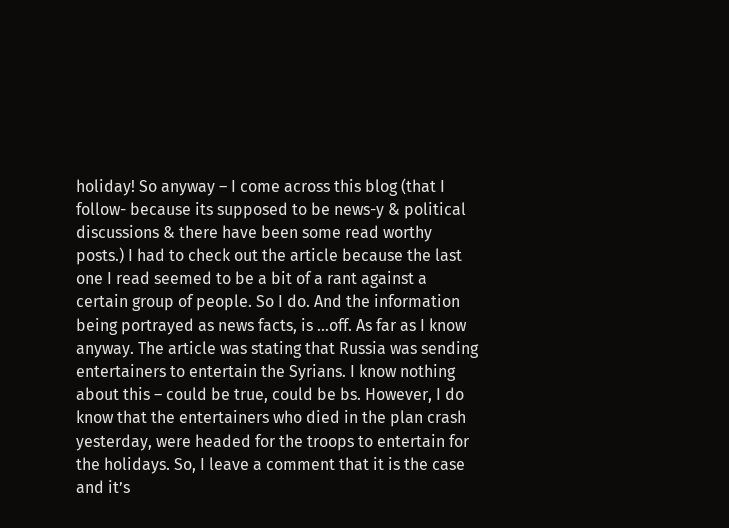holiday! So anyway – I come across this blog (that I follow- because its supposed to be news-y & political discussions & there have been some read worthy posts.) I had to check out the article because the last one I read seemed to be a bit of a rant against a certain group of people. So I do. And the information being portrayed as news facts, is …off. As far as I know anyway. The article was stating that Russia was sending entertainers to entertain the Syrians. I know nothing about this – could be true, could be bs. However, I do know that the entertainers who died in the plan crash yesterday, were headed for the troops to entertain for the holidays. So, I leave a comment that it is the case and it’s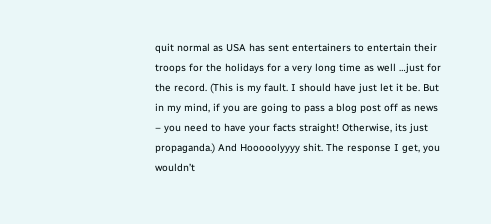quit normal as USA has sent entertainers to entertain their troops for the holidays for a very long time as well …just for the record. (This is my fault. I should have just let it be. But in my mind, if you are going to pass a blog post off as news – you need to have your facts straight! Otherwise, its just propaganda.) And Hooooolyyyy shit. The response I get, you wouldn’t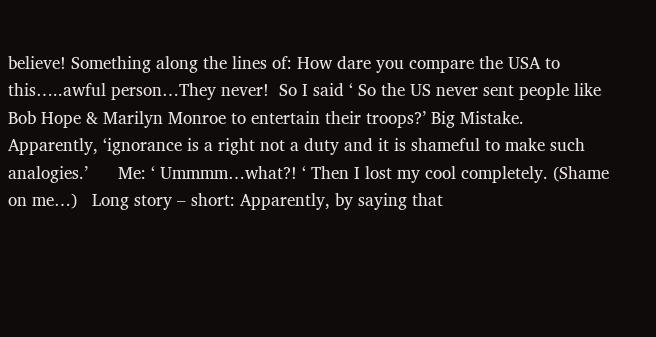believe! Something along the lines of: How dare you compare the USA to this…..awful person…They never!  So I said ‘ So the US never sent people like Bob Hope & Marilyn Monroe to entertain their troops?’ Big Mistake. Apparently, ‘ignorance is a right not a duty and it is shameful to make such analogies.’      Me: ‘ Ummmm…what?! ‘ Then I lost my cool completely. (Shame on me…)   Long story – short: Apparently, by saying that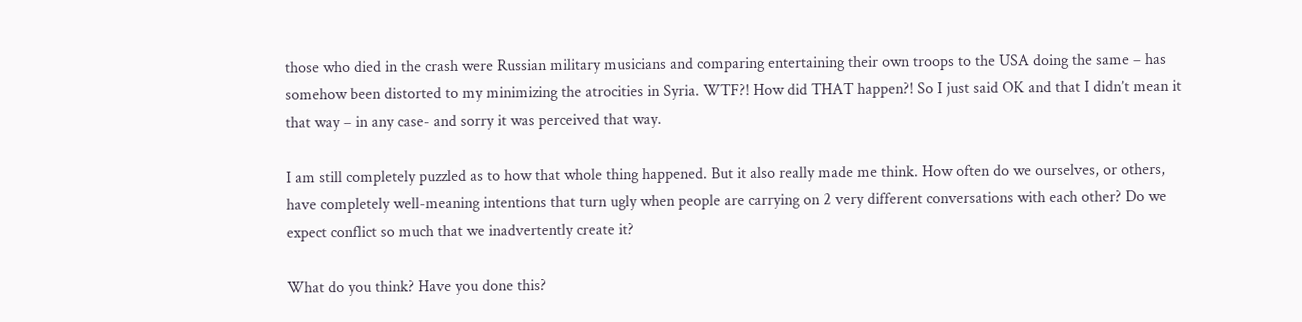those who died in the crash were Russian military musicians and comparing entertaining their own troops to the USA doing the same – has somehow been distorted to my minimizing the atrocities in Syria. WTF?! How did THAT happen?! So I just said OK and that I didn’t mean it that way – in any case- and sorry it was perceived that way.

I am still completely puzzled as to how that whole thing happened. But it also really made me think. How often do we ourselves, or others, have completely well-meaning intentions that turn ugly when people are carrying on 2 very different conversations with each other? Do we expect conflict so much that we inadvertently create it?

What do you think? Have you done this?